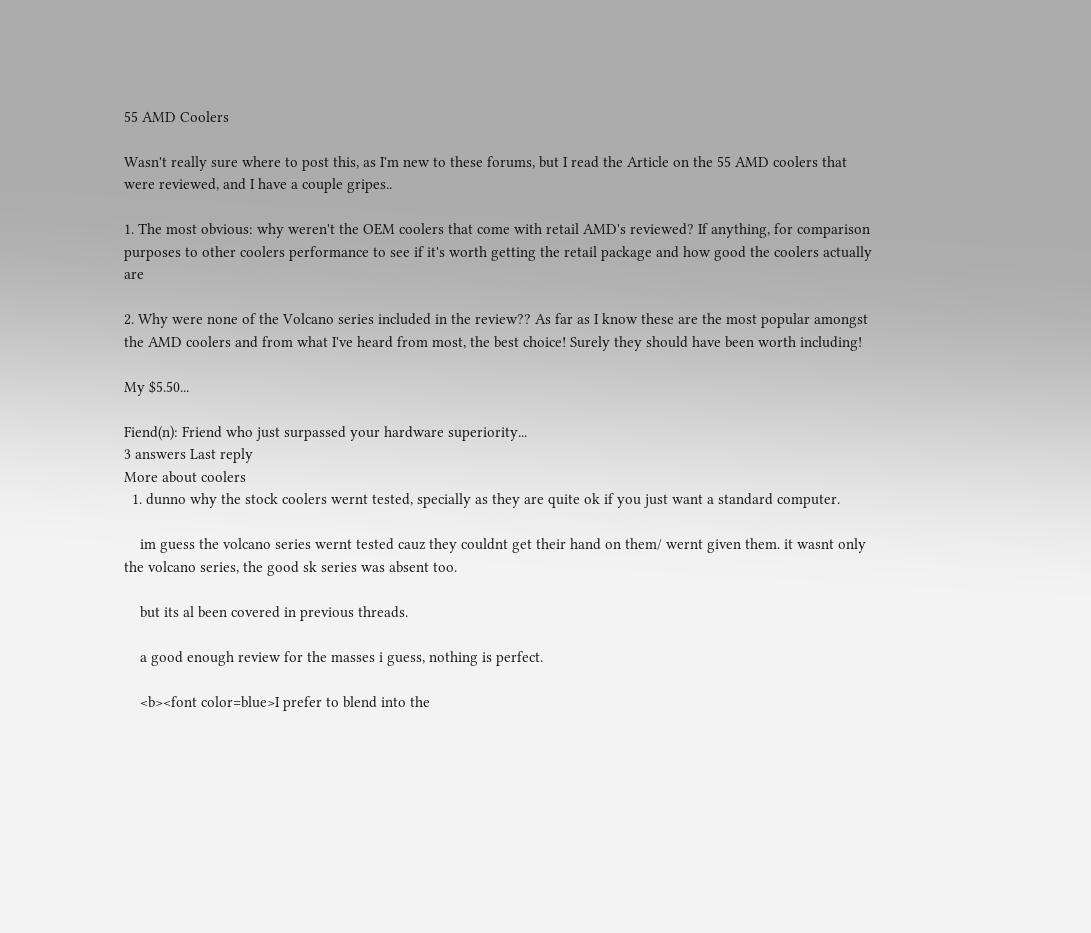55 AMD Coolers

Wasn't really sure where to post this, as I'm new to these forums, but I read the Article on the 55 AMD coolers that were reviewed, and I have a couple gripes..

1. The most obvious: why weren't the OEM coolers that come with retail AMD's reviewed? If anything, for comparison purposes to other coolers performance to see if it's worth getting the retail package and how good the coolers actually are

2. Why were none of the Volcano series included in the review?? As far as I know these are the most popular amongst the AMD coolers and from what I've heard from most, the best choice! Surely they should have been worth including!

My $5.50...

Fiend(n): Friend who just surpassed your hardware superiority...
3 answers Last reply
More about coolers
  1. dunno why the stock coolers wernt tested, specially as they are quite ok if you just want a standard computer.

    im guess the volcano series wernt tested cauz they couldnt get their hand on them/ wernt given them. it wasnt only the volcano series, the good sk series was absent too.

    but its al been covered in previous threads.

    a good enough review for the masses i guess, nothing is perfect.

    <b><font color=blue>I prefer to blend into the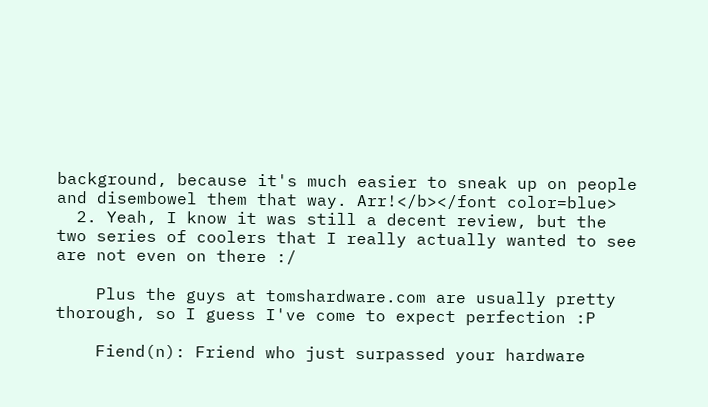background, because it's much easier to sneak up on people and disembowel them that way. Arr!</b></font color=blue>
  2. Yeah, I know it was still a decent review, but the two series of coolers that I really actually wanted to see are not even on there :/

    Plus the guys at tomshardware.com are usually pretty thorough, so I guess I've come to expect perfection :P

    Fiend(n): Friend who just surpassed your hardware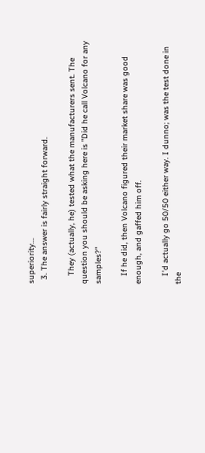superiority...
  3. The answer is fairly straight forward.

    They (actually, he) tested what the manufacturers sent. The question you should be asking here is "Did he call Volcano for any samples?"

    If he did, then Volcano figured their market share was good enough, and gaffed him off.

    I'd actually go 50/50 either way. I dunno; was the test done in the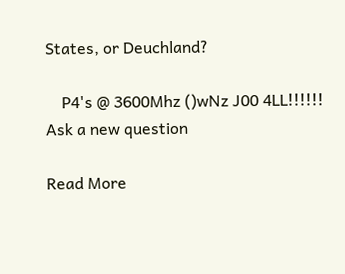States, or Deuchland?

    P4's @ 3600Mhz ()wNz J00 4LL!!!!!!
Ask a new question

Read More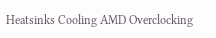Heatsinks Cooling AMD Overclocking